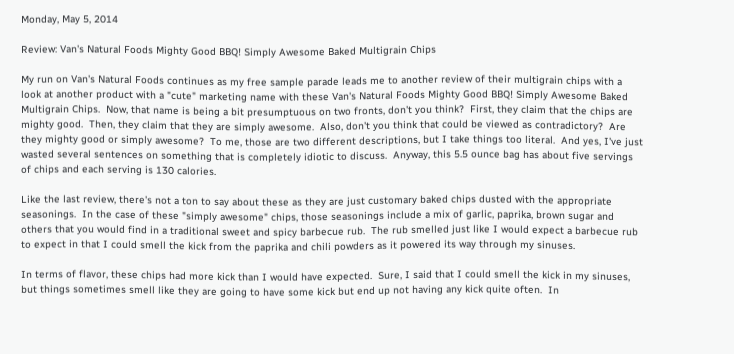Monday, May 5, 2014

Review: Van's Natural Foods Mighty Good BBQ! Simply Awesome Baked Multigrain Chips

My run on Van's Natural Foods continues as my free sample parade leads me to another review of their multigrain chips with a look at another product with a "cute" marketing name with these Van's Natural Foods Mighty Good BBQ! Simply Awesome Baked Multigrain Chips.  Now, that name is being a bit presumptuous on two fronts, don't you think?  First, they claim that the chips are mighty good.  Then, they claim that they are simply awesome.  Also, don't you think that could be viewed as contradictory?  Are they mighty good or simply awesome?  To me, those are two different descriptions, but I take things too literal.  And yes, I've just wasted several sentences on something that is completely idiotic to discuss.  Anyway, this 5.5 ounce bag has about five servings of chips and each serving is 130 calories.

Like the last review, there's not a ton to say about these as they are just customary baked chips dusted with the appropriate seasonings.  In the case of these "simply awesome" chips, those seasonings include a mix of garlic, paprika, brown sugar and others that you would find in a traditional sweet and spicy barbecue rub.  The rub smelled just like I would expect a barbecue rub to expect in that I could smell the kick from the paprika and chili powders as it powered its way through my sinuses.

In terms of flavor, these chips had more kick than I would have expected.  Sure, I said that I could smell the kick in my sinuses, but things sometimes smell like they are going to have some kick but end up not having any kick quite often.  In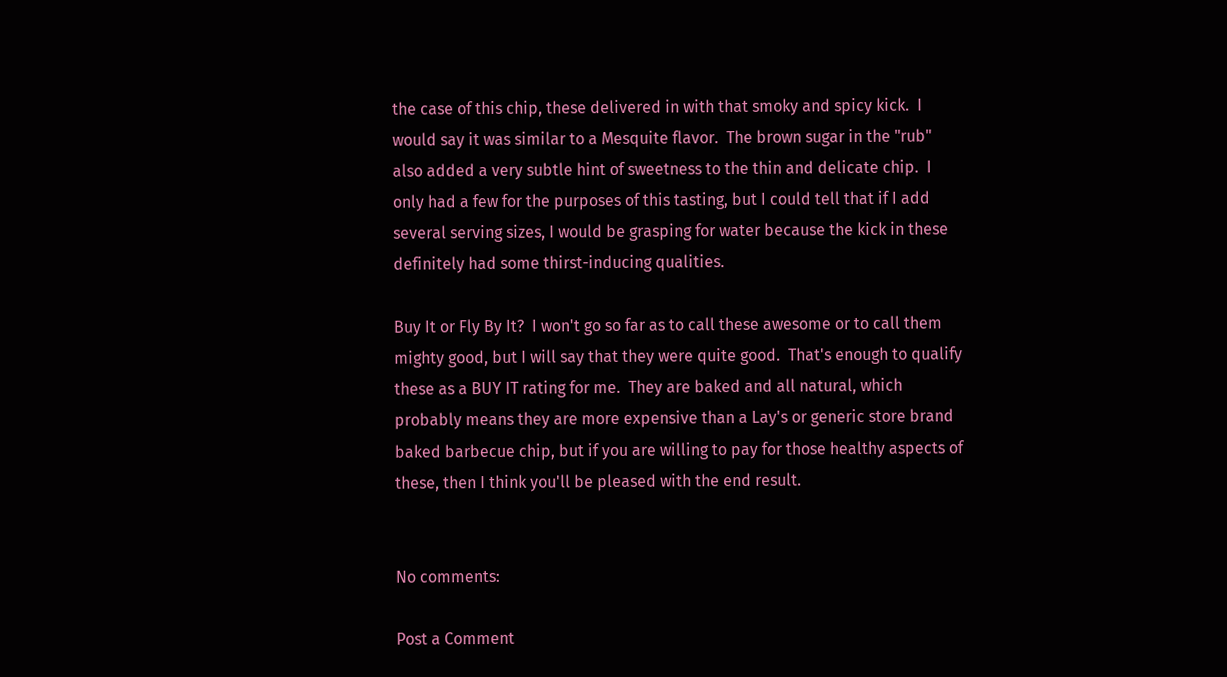the case of this chip, these delivered in with that smoky and spicy kick.  I would say it was similar to a Mesquite flavor.  The brown sugar in the "rub" also added a very subtle hint of sweetness to the thin and delicate chip.  I only had a few for the purposes of this tasting, but I could tell that if I add several serving sizes, I would be grasping for water because the kick in these definitely had some thirst-inducing qualities.

Buy It or Fly By It?  I won't go so far as to call these awesome or to call them mighty good, but I will say that they were quite good.  That's enough to qualify these as a BUY IT rating for me.  They are baked and all natural, which probably means they are more expensive than a Lay's or generic store brand baked barbecue chip, but if you are willing to pay for those healthy aspects of these, then I think you'll be pleased with the end result.


No comments:

Post a Comment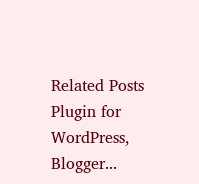Related Posts Plugin for WordPress, Blogger...